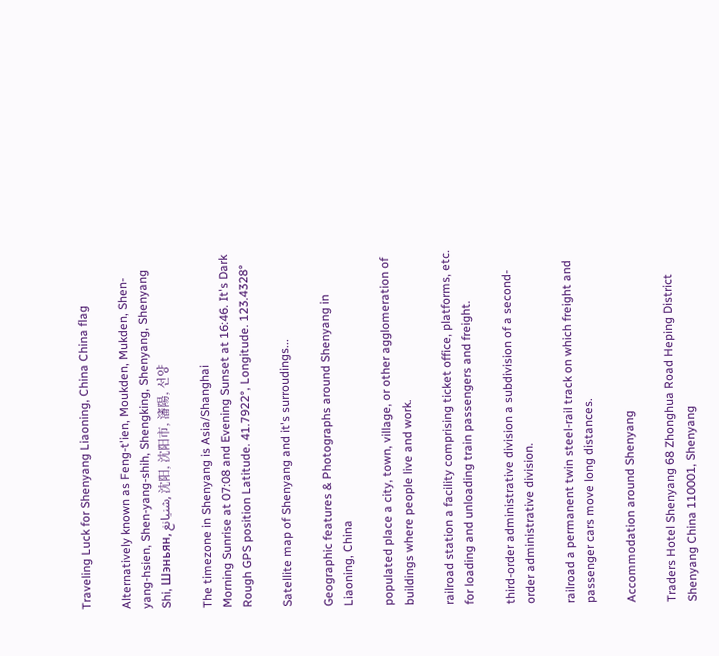Traveling Luck for Shenyang Liaoning, China China flag

Alternatively known as Feng-t'ien, Moukden, Mukden, Shen-yang-hsien, Shen-yang-shih, Shengking, Shenyang, Shenyang Shi, Шэньян, شنيانغ, 沈阳, 沈阳市, 瀋陽, 선양

The timezone in Shenyang is Asia/Shanghai
Morning Sunrise at 07:08 and Evening Sunset at 16:46. It's Dark
Rough GPS position Latitude. 41.7922°, Longitude. 123.4328°

Satellite map of Shenyang and it's surroudings...

Geographic features & Photographs around Shenyang in Liaoning, China

populated place a city, town, village, or other agglomeration of buildings where people live and work.

railroad station a facility comprising ticket office, platforms, etc. for loading and unloading train passengers and freight.

third-order administrative division a subdivision of a second-order administrative division.

railroad a permanent twin steel-rail track on which freight and passenger cars move long distances.

Accommodation around Shenyang

Traders Hotel Shenyang 68 Zhonghua Road Heping District Shenyang China 110001, Shenyang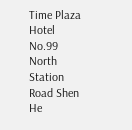Time Plaza Hotel No.99 North Station Road Shen He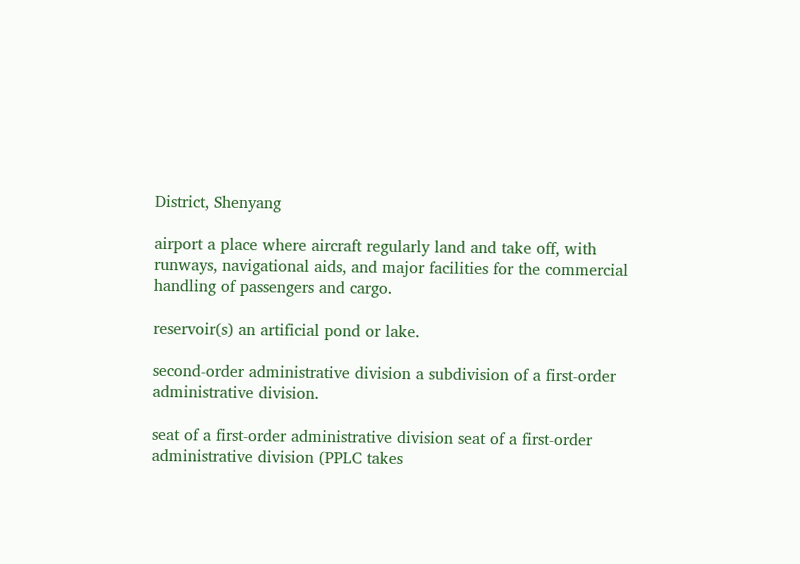District, Shenyang

airport a place where aircraft regularly land and take off, with runways, navigational aids, and major facilities for the commercial handling of passengers and cargo.

reservoir(s) an artificial pond or lake.

second-order administrative division a subdivision of a first-order administrative division.

seat of a first-order administrative division seat of a first-order administrative division (PPLC takes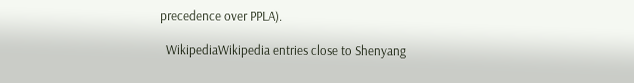precedence over PPLA).

  WikipediaWikipedia entries close to Shenyang